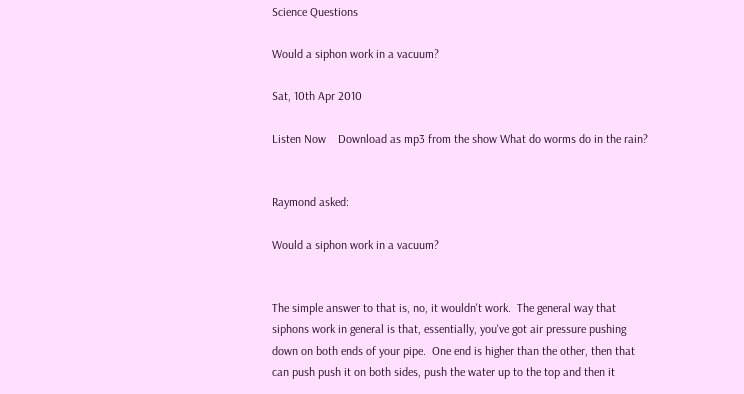Science Questions

Would a siphon work in a vacuum?

Sat, 10th Apr 2010

Listen Now    Download as mp3 from the show What do worms do in the rain?


Raymond asked:

Would a siphon work in a vacuum?


The simple answer to that is, no, it wouldn't work.  The general way that siphons work in general is that, essentially, you've got air pressure pushing down on both ends of your pipe.  One end is higher than the other, then that can push push it on both sides, push the water up to the top and then it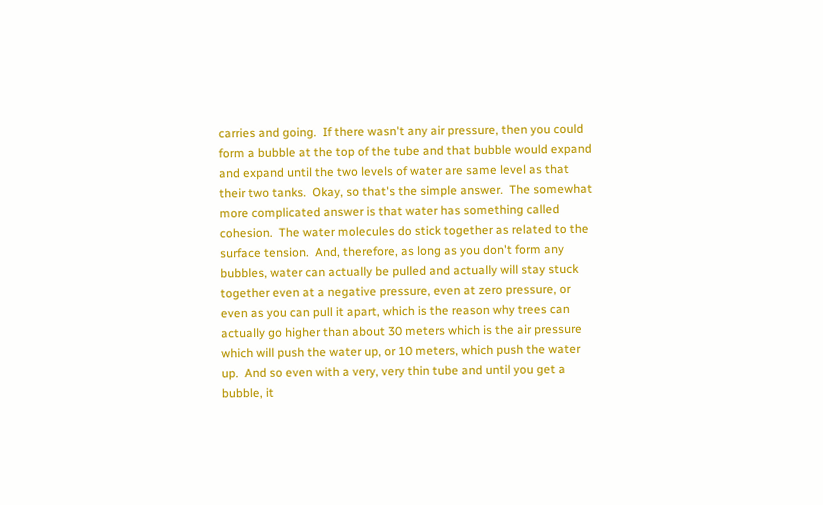carries and going.  If there wasn't any air pressure, then you could form a bubble at the top of the tube and that bubble would expand and expand until the two levels of water are same level as that their two tanks.  Okay, so that's the simple answer.  The somewhat more complicated answer is that water has something called cohesion.  The water molecules do stick together as related to the surface tension.  And, therefore, as long as you don't form any bubbles, water can actually be pulled and actually will stay stuck together even at a negative pressure, even at zero pressure, or even as you can pull it apart, which is the reason why trees can actually go higher than about 30 meters which is the air pressure which will push the water up, or 10 meters, which push the water up.  And so even with a very, very thin tube and until you get a bubble, it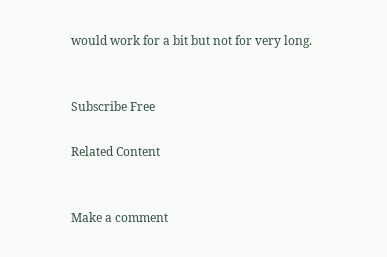would work for a bit but not for very long.


Subscribe Free

Related Content


Make a comment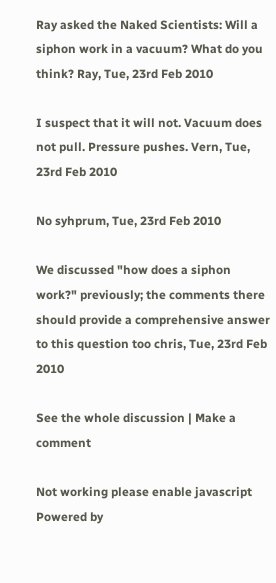Ray asked the Naked Scientists: Will a siphon work in a vacuum? What do you think? Ray, Tue, 23rd Feb 2010

I suspect that it will not. Vacuum does not pull. Pressure pushes. Vern, Tue, 23rd Feb 2010

No syhprum, Tue, 23rd Feb 2010

We discussed "how does a siphon work?" previously; the comments there should provide a comprehensive answer to this question too chris, Tue, 23rd Feb 2010

See the whole discussion | Make a comment

Not working please enable javascript
Powered by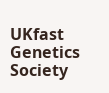UKfast
Genetics Society